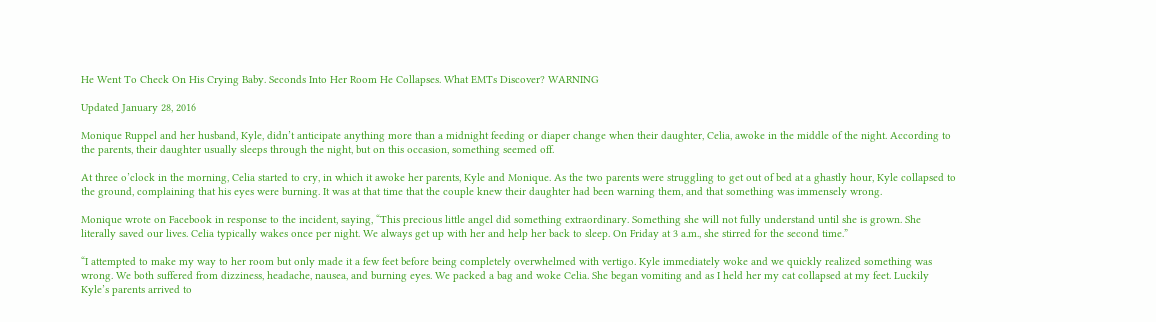He Went To Check On His Crying Baby. Seconds Into Her Room He Collapses. What EMTs Discover? WARNING

Updated January 28, 2016

Monique Ruppel and her husband, Kyle, didn’t anticipate anything more than a midnight feeding or diaper change when their daughter, Celia, awoke in the middle of the night. According to the parents, their daughter usually sleeps through the night, but on this occasion, something seemed off.

At three o’clock in the morning, Celia started to cry, in which it awoke her parents, Kyle and Monique. As the two parents were struggling to get out of bed at a ghastly hour, Kyle collapsed to the ground, complaining that his eyes were burning. It was at that time that the couple knew their daughter had been warning them, and that something was immensely wrong.

Monique wrote on Facebook in response to the incident, saying, “This precious little angel did something extraordinary. Something she will not fully understand until she is grown. She literally saved our lives. Celia typically wakes once per night. We always get up with her and help her back to sleep. On Friday at 3 a.m., she stirred for the second time.”

“I attempted to make my way to her room but only made it a few feet before being completely overwhelmed with vertigo. Kyle immediately woke and we quickly realized something was wrong. We both suffered from dizziness, headache, nausea, and burning eyes. We packed a bag and woke Celia. She began vomiting and as I held her my cat collapsed at my feet. Luckily Kyle’s parents arrived to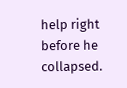help right before he collapsed.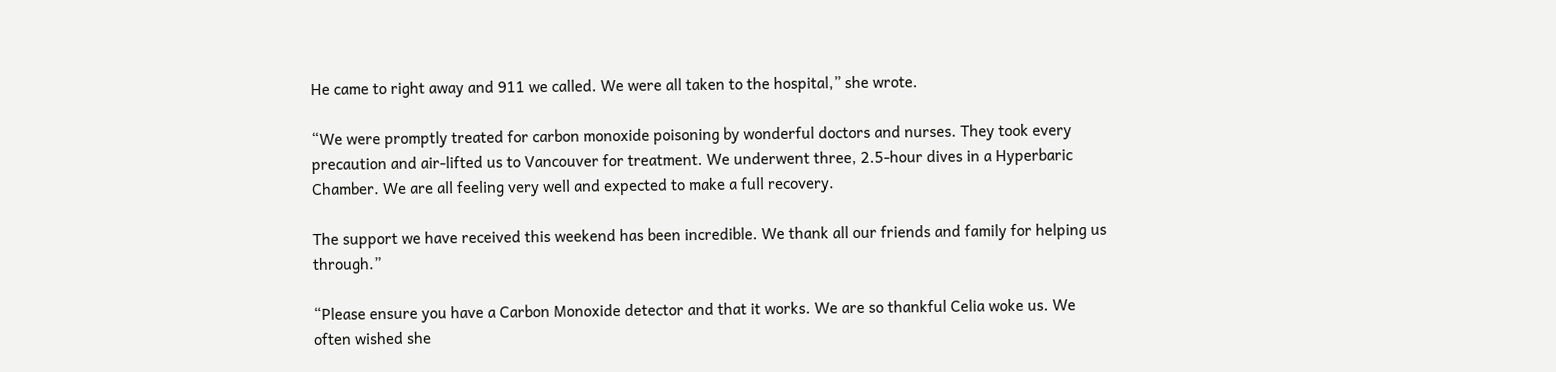He came to right away and 911 we called. We were all taken to the hospital,” she wrote.

“We were promptly treated for carbon monoxide poisoning by wonderful doctors and nurses. They took every precaution and air-lifted us to Vancouver for treatment. We underwent three, 2.5-hour dives in a Hyperbaric Chamber. We are all feeling very well and expected to make a full recovery.

The support we have received this weekend has been incredible. We thank all our friends and family for helping us through.”

“Please ensure you have a Carbon Monoxide detector and that it works. We are so thankful Celia woke us. We often wished she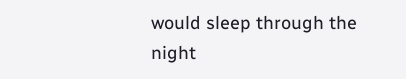would sleep through the night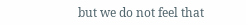but we do not feel that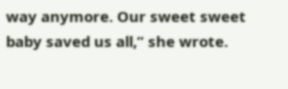way anymore. Our sweet sweet baby saved us all,” she wrote.